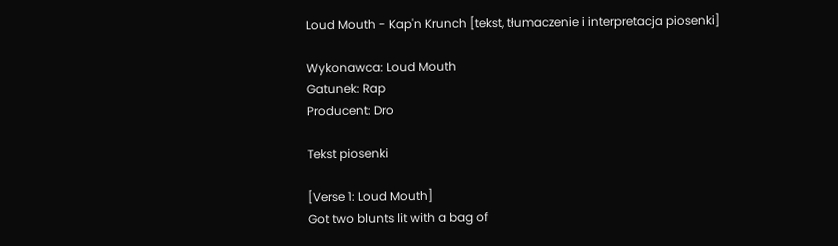Loud Mouth - Kap'n Krunch [tekst, tłumaczenie i interpretacja piosenki]

Wykonawca: Loud Mouth
Gatunek: Rap
Producent: Dro

Tekst piosenki

[Verse 1: Loud Mouth]
Got two blunts lit with a bag of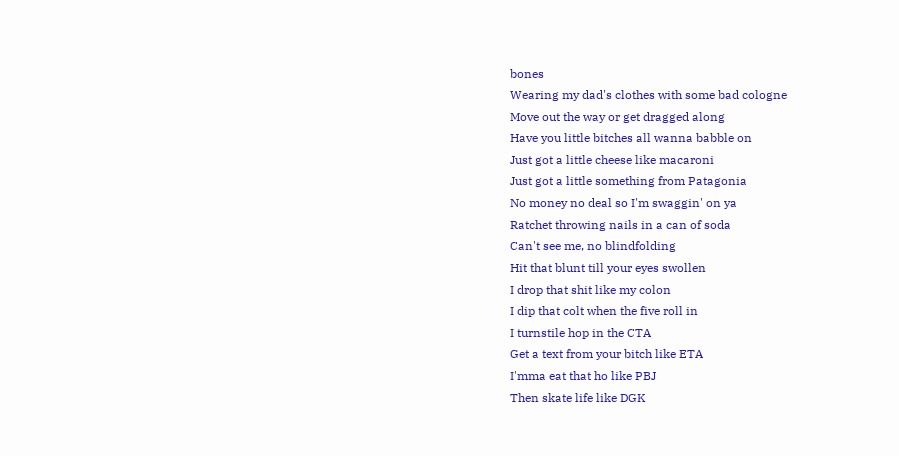bones
Wearing my dad's clothes with some bad cologne
Move out the way or get dragged along
Have you little bitches all wanna babble on
Just got a little cheese like macaroni
Just got a little something from Patagonia
No money no deal so I'm swaggin' on ya
Ratchet throwing nails in a can of soda
Can't see me, no blindfolding
Hit that blunt till your eyes swollen
I drop that shit like my colon
I dip that colt when the five roll in
I turnstile hop in the CTA
Get a text from your bitch like ETA
I'mma eat that ho like PBJ
Then skate life like DGK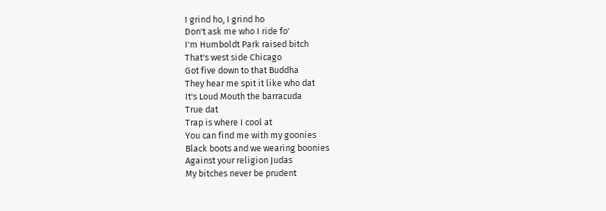I grind ho, I grind ho
Don't ask me who I ride fo'
I'm Humboldt Park raised bitch
That's west side Chicago
Got five down to that Buddha
They hear me spit it like who dat
It's Loud Mouth the barracuda
True dat
Trap is where I cool at
You can find me with my goonies
Black boots and we wearing boonies
Against your religion Judas
My bitches never be prudent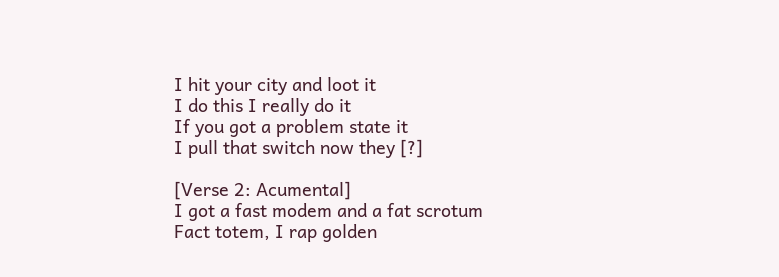I hit your city and loot it
I do this I really do it
If you got a problem state it
I pull that switch now they [?]

[Verse 2: Acumental]
I got a fast modem and a fat scrotum
Fact totem, I rap golden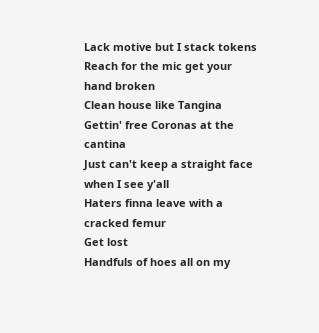Lack motive but I stack tokens
Reach for the mic get your hand broken
Clean house like Tangina
Gettin' free Coronas at the cantina
Just can't keep a straight face when I see y'all
Haters finna leave with a cracked femur
Get lost
Handfuls of hoes all on my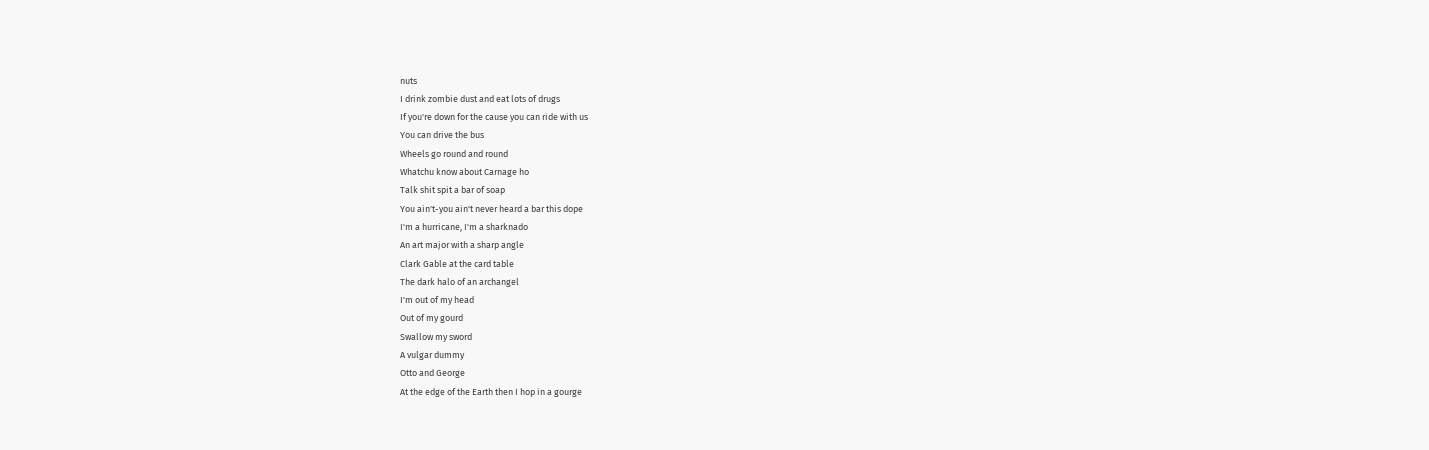nuts
I drink zombie dust and eat lots of drugs
If you're down for the cause you can ride with us
You can drive the bus
Wheels go round and round
Whatchu know about Carnage ho
Talk shit spit a bar of soap
You ain't-you ain't never heard a bar this dope
I'm a hurricane, I'm a sharknado
An art major with a sharp angle
Clark Gable at the card table
The dark halo of an archangel
I'm out of my head
Out of my gourd
Swallow my sword
A vulgar dummy
Otto and George
At the edge of the Earth then I hop in a gourge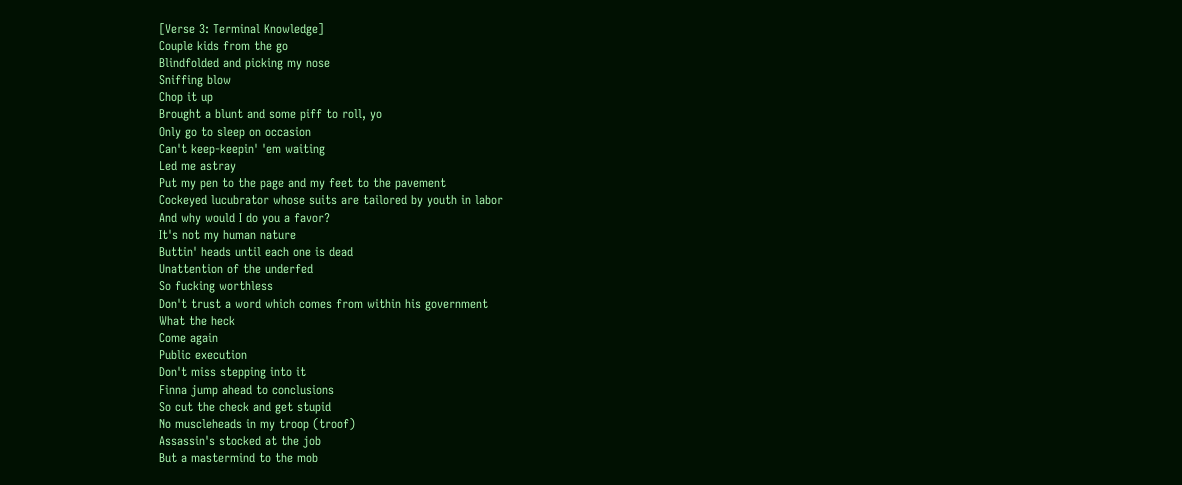[Verse 3: Terminal Knowledge]
Couple kids from the go
Blindfolded and picking my nose
Sniffing blow
Chop it up
Brought a blunt and some piff to roll, yo
Only go to sleep on occasion
Can't keep-keepin' 'em waiting
Led me astray
Put my pen to the page and my feet to the pavement
Cockeyed lucubrator whose suits are tailored by youth in labor
And why would I do you a favor?
It's not my human nature
Buttin' heads until each one is dead
Unattention of the underfed
So fucking worthless
Don't trust a word which comes from within his government
What the heck
Come again
Public execution
Don't miss stepping into it
Finna jump ahead to conclusions
So cut the check and get stupid
No muscleheads in my troop (troof)
Assassin's stocked at the job
But a mastermind to the mob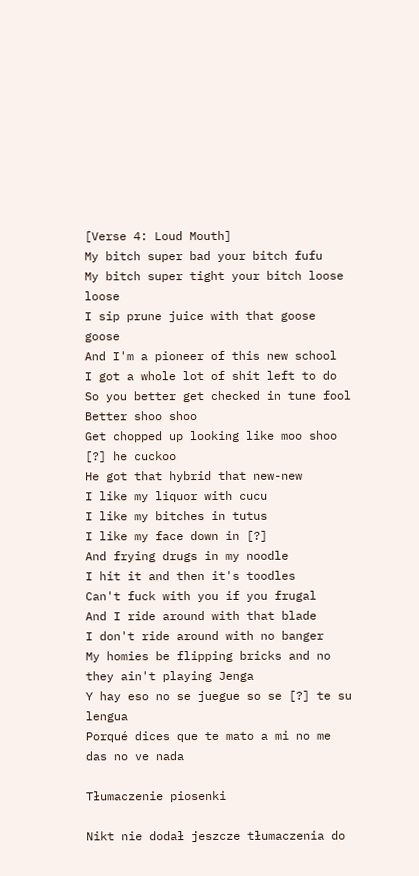[Verse 4: Loud Mouth]
My bitch super bad your bitch fufu
My bitch super tight your bitch loose loose
I sip prune juice with that goose goose
And I'm a pioneer of this new school
I got a whole lot of shit left to do
So you better get checked in tune fool
Better shoo shoo
Get chopped up looking like moo shoo
[?] he cuckoo
He got that hybrid that new-new
I like my liquor with cucu
I like my bitches in tutus
I like my face down in [?]
And frying drugs in my noodle
I hit it and then it's toodles
Can't fuck with you if you frugal
And I ride around with that blade
I don't ride around with no banger
My homies be flipping bricks and no they ain't playing Jenga
Y hay eso no se juegue so se [?] te su lengua
Porqué dices que te mato a mi no me das no ve nada

Tłumaczenie piosenki

Nikt nie dodał jeszcze tłumaczenia do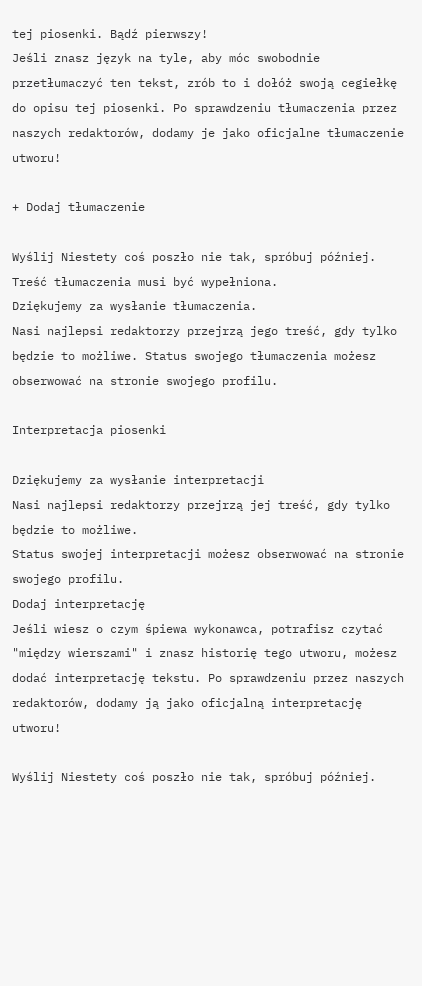tej piosenki. Bądź pierwszy!
Jeśli znasz język na tyle, aby móc swobodnie przetłumaczyć ten tekst, zrób to i dołóż swoją cegiełkę do opisu tej piosenki. Po sprawdzeniu tłumaczenia przez naszych redaktorów, dodamy je jako oficjalne tłumaczenie utworu!

+ Dodaj tłumaczenie

Wyślij Niestety coś poszło nie tak, spróbuj później. Treść tłumaczenia musi być wypełniona.
Dziękujemy za wysłanie tłumaczenia.
Nasi najlepsi redaktorzy przejrzą jego treść, gdy tylko będzie to możliwe. Status swojego tłumaczenia możesz obserwować na stronie swojego profilu.

Interpretacja piosenki

Dziękujemy za wysłanie interpretacji
Nasi najlepsi redaktorzy przejrzą jej treść, gdy tylko będzie to możliwe.
Status swojej interpretacji możesz obserwować na stronie swojego profilu.
Dodaj interpretację
Jeśli wiesz o czym śpiewa wykonawca, potrafisz czytać "między wierszami" i znasz historię tego utworu, możesz dodać interpretację tekstu. Po sprawdzeniu przez naszych redaktorów, dodamy ją jako oficjalną interpretację utworu!

Wyślij Niestety coś poszło nie tak, spróbuj później.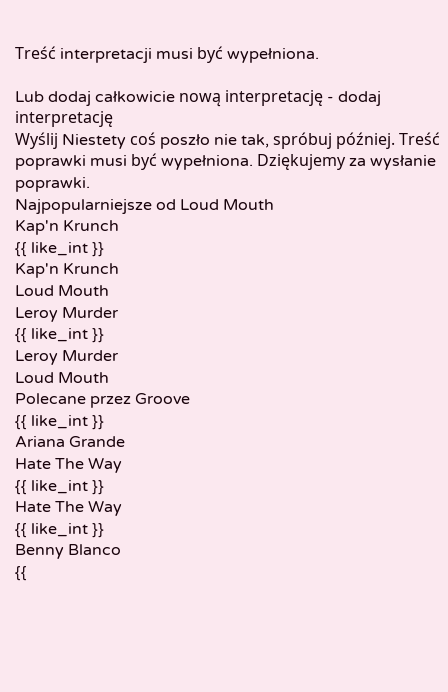Treść interpretacji musi być wypełniona.

Lub dodaj całkowicie nową interpretację - dodaj interpretację
Wyślij Niestety coś poszło nie tak, spróbuj później. Treść poprawki musi być wypełniona. Dziękujemy za wysłanie poprawki.
Najpopularniejsze od Loud Mouth
Kap'n Krunch
{{ like_int }}
Kap'n Krunch
Loud Mouth
Leroy Murder
{{ like_int }}
Leroy Murder
Loud Mouth
Polecane przez Groove
{{ like_int }}
Ariana Grande
Hate The Way
{{ like_int }}
Hate The Way
{{ like_int }}
Benny Blanco
{{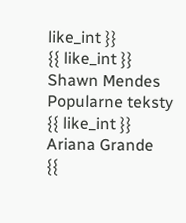like_int }}
{{ like_int }}
Shawn Mendes
Popularne teksty
{{ like_int }}
Ariana Grande
{{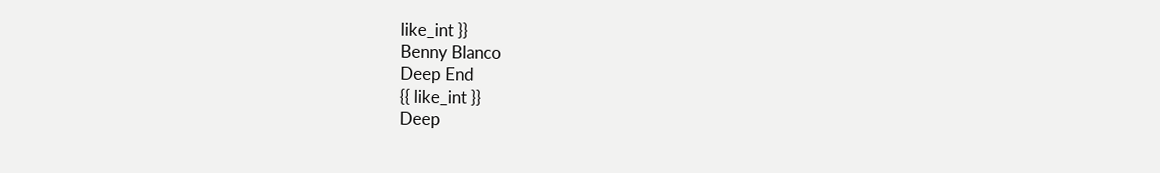like_int }}
Benny Blanco
Deep End
{{ like_int }}
Deep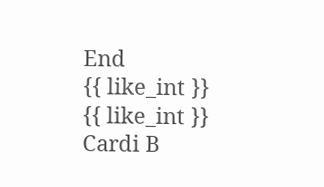End
{{ like_int }}
{{ like_int }}
Cardi B